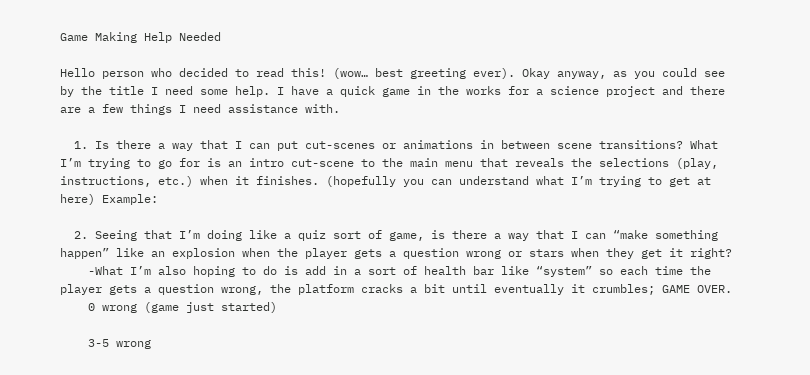Game Making Help Needed

Hello person who decided to read this! (wow… best greeting ever). Okay anyway, as you could see by the title I need some help. I have a quick game in the works for a science project and there are a few things I need assistance with.

  1. Is there a way that I can put cut-scenes or animations in between scene transitions? What I’m trying to go for is an intro cut-scene to the main menu that reveals the selections (play, instructions, etc.) when it finishes. (hopefully you can understand what I’m trying to get at here) Example:

  2. Seeing that I’m doing like a quiz sort of game, is there a way that I can “make something happen” like an explosion when the player gets a question wrong or stars when they get it right?
    -What I’m also hoping to do is add in a sort of health bar like “system” so each time the player gets a question wrong, the platform cracks a bit until eventually it crumbles; GAME OVER.
    0 wrong (game just started)

    3-5 wrong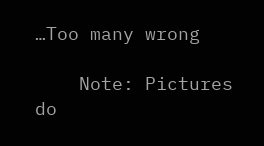…Too many wrong

    Note: Pictures do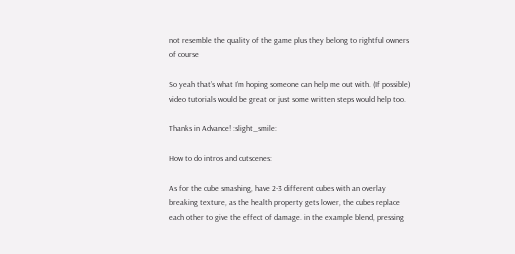not resemble the quality of the game plus they belong to rightful owners of course

So yeah that’s what I’m hoping someone can help me out with. (If possible) video tutorials would be great or just some written steps would help too.

Thanks in Advance! :slight_smile:

How to do intros and cutscenes:

As for the cube smashing, have 2-3 different cubes with an overlay breaking texture, as the health property gets lower, the cubes replace each other to give the effect of damage. in the example blend, pressing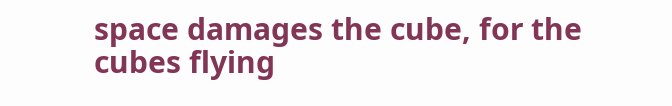space damages the cube, for the cubes flying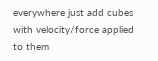everywhere just add cubes with velocity/force applied to them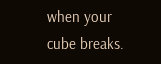when your cube breaks.